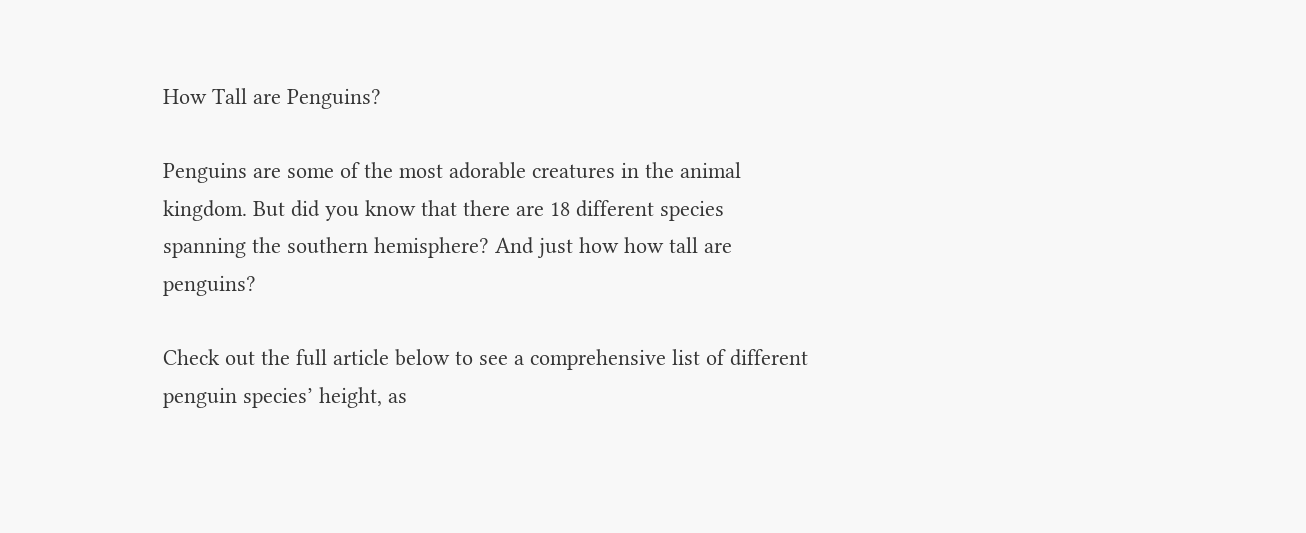How Tall are Penguins?

Penguins are some of the most adorable creatures in the animal kingdom. But did you know that there are 18 different species spanning the southern hemisphere? And just how how tall are penguins?

Check out the full article below to see a comprehensive list of different penguin species’ height, as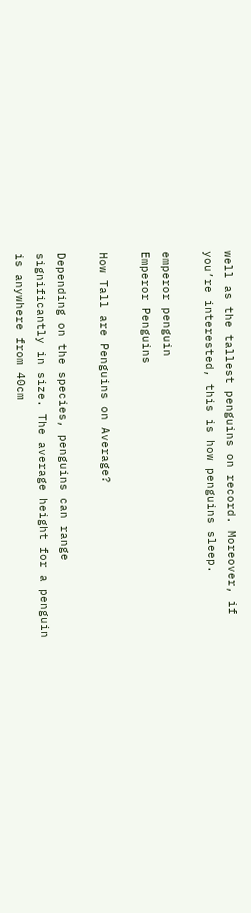well as the tallest penguins on record. Moreover, if you’re interested, this is how penguins sleep.

emperor penguin
Emperor Penguins

How Tall are Penguins on Average?

Depending on the species, penguins can range significantly in size. The average height for a penguin is anywhere from 40cm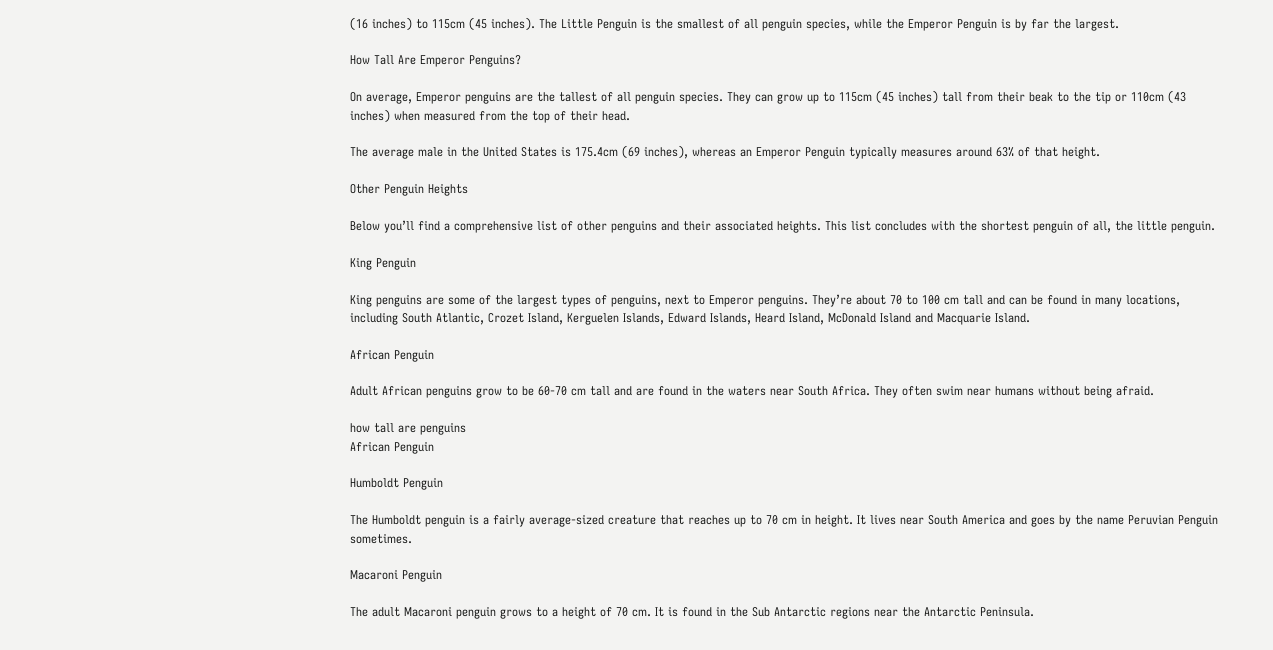(16 inches) to 115cm (45 inches). The Little Penguin is the smallest of all penguin species, while the Emperor Penguin is by far the largest.

How Tall Are Emperor Penguins?

On average, Emperor penguins are the tallest of all penguin species. They can grow up to 115cm (45 inches) tall from their beak to the tip or 110cm (43 inches) when measured from the top of their head.

The average male in the United States is 175.4cm (69 inches), whereas an Emperor Penguin typically measures around 63% of that height.

Other Penguin Heights

Below you’ll find a comprehensive list of other penguins and their associated heights. This list concludes with the shortest penguin of all, the little penguin.

King Penguin

King penguins are some of the largest types of penguins, next to Emperor penguins. They’re about 70 to 100 cm tall and can be found in many locations, including South Atlantic, Crozet Island, Kerguelen Islands, Edward Islands, Heard Island, McDonald Island and Macquarie Island.

African Penguin

Adult African penguins grow to be 60-70 cm tall and are found in the waters near South Africa. They often swim near humans without being afraid.

how tall are penguins
African Penguin

Humboldt Penguin

The Humboldt penguin is a fairly average-sized creature that reaches up to 70 cm in height. It lives near South America and goes by the name Peruvian Penguin sometimes.

Macaroni Penguin

The adult Macaroni penguin grows to a height of 70 cm. It is found in the Sub Antarctic regions near the Antarctic Peninsula.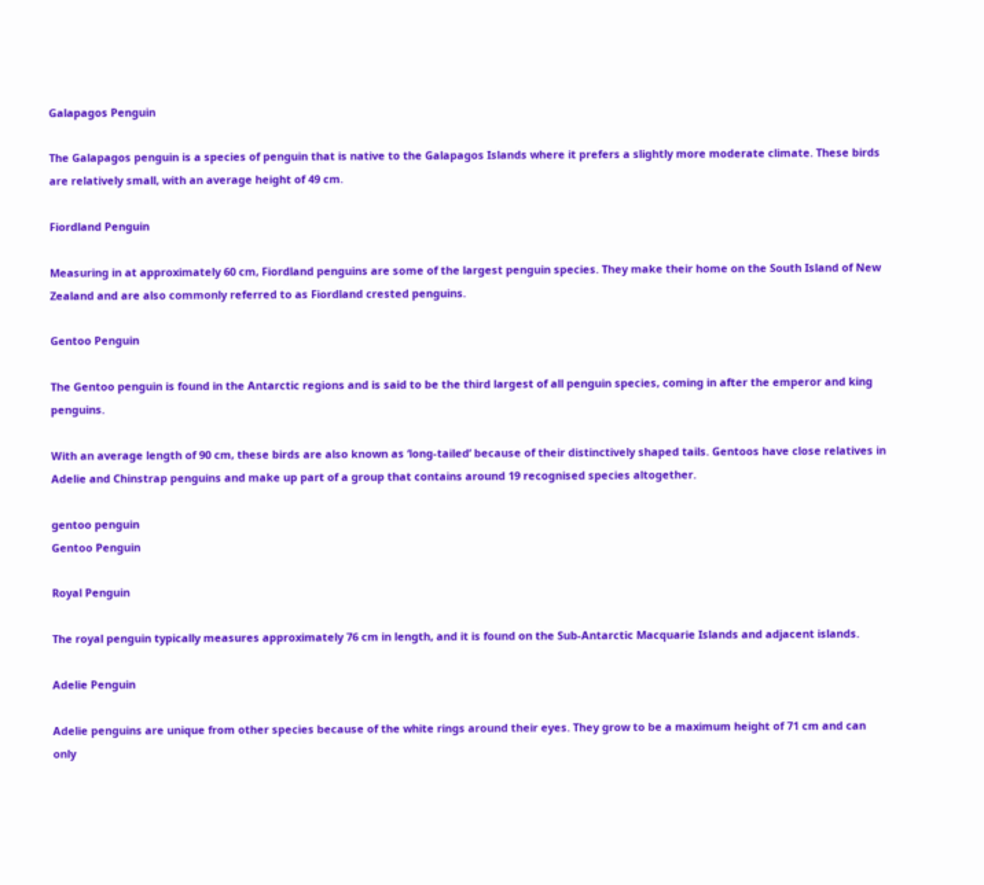Galapagos Penguin

The Galapagos penguin is a species of penguin that is native to the Galapagos Islands where it prefers a slightly more moderate climate. These birds are relatively small, with an average height of 49 cm.

Fiordland Penguin

Measuring in at approximately 60 cm, Fiordland penguins are some of the largest penguin species. They make their home on the South Island of New Zealand and are also commonly referred to as Fiordland crested penguins.

Gentoo Penguin

The Gentoo penguin is found in the Antarctic regions and is said to be the third largest of all penguin species, coming in after the emperor and king penguins.

With an average length of 90 cm, these birds are also known as ‘long-tailed’ because of their distinctively shaped tails. Gentoos have close relatives in Adelie and Chinstrap penguins and make up part of a group that contains around 19 recognised species altogether.

gentoo penguin
Gentoo Penguin

Royal Penguin

The royal penguin typically measures approximately 76 cm in length, and it is found on the Sub-Antarctic Macquarie Islands and adjacent islands.

Adelie Penguin

Adelie penguins are unique from other species because of the white rings around their eyes. They grow to be a maximum height of 71 cm and can only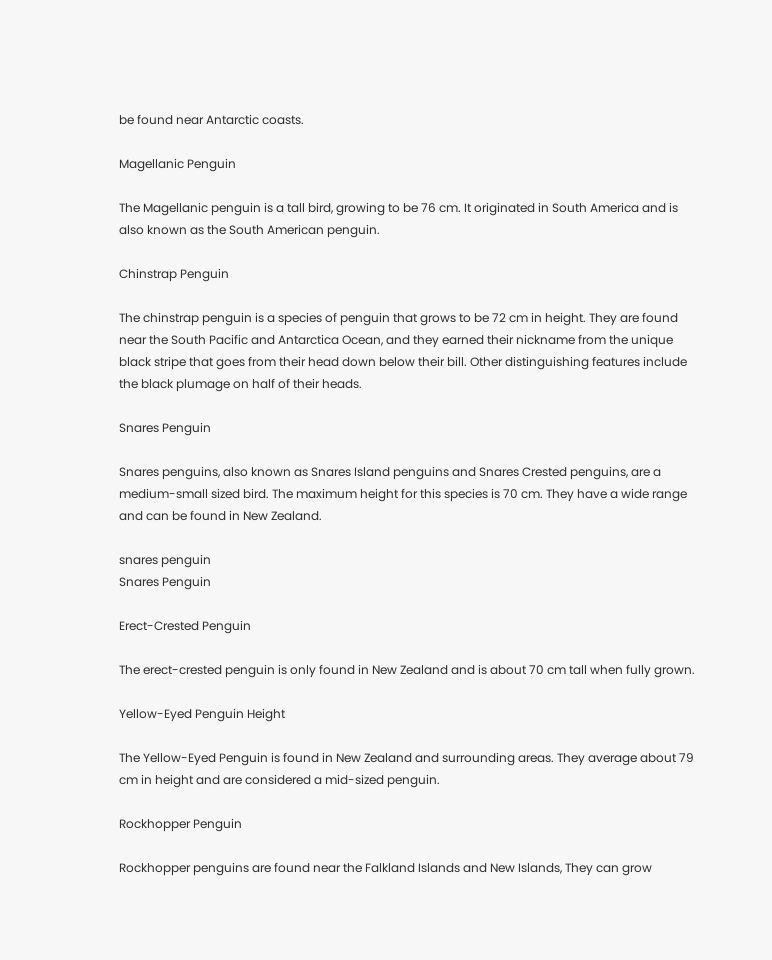be found near Antarctic coasts.

Magellanic Penguin

The Magellanic penguin is a tall bird, growing to be 76 cm. It originated in South America and is also known as the South American penguin.

Chinstrap Penguin

The chinstrap penguin is a species of penguin that grows to be 72 cm in height. They are found near the South Pacific and Antarctica Ocean, and they earned their nickname from the unique black stripe that goes from their head down below their bill. Other distinguishing features include the black plumage on half of their heads.

Snares Penguin

Snares penguins, also known as Snares Island penguins and Snares Crested penguins, are a medium-small sized bird. The maximum height for this species is 70 cm. They have a wide range and can be found in New Zealand.

snares penguin
Snares Penguin

Erect-Crested Penguin

The erect-crested penguin is only found in New Zealand and is about 70 cm tall when fully grown.

Yellow-Eyed Penguin Height

The Yellow-Eyed Penguin is found in New Zealand and surrounding areas. They average about 79 cm in height and are considered a mid-sized penguin.

Rockhopper Penguin

Rockhopper penguins are found near the Falkland Islands and New Islands, They can grow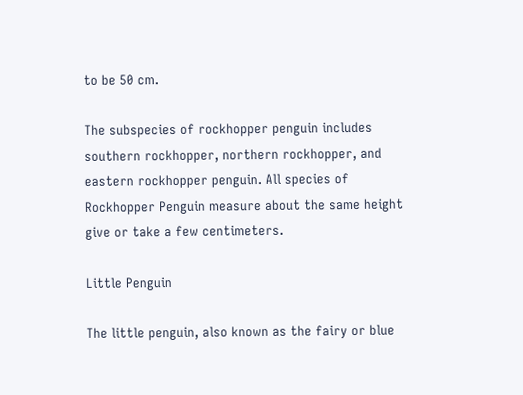to be 50 cm.

The subspecies of rockhopper penguin includes southern rockhopper, northern rockhopper, and eastern rockhopper penguin. All species of Rockhopper Penguin measure about the same height give or take a few centimeters.

Little Penguin

The little penguin, also known as the fairy or blue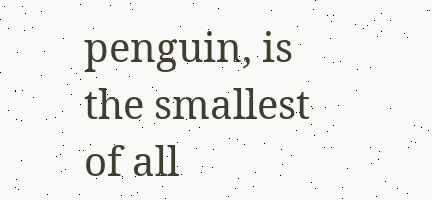penguin, is the smallest of all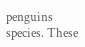penguins species. These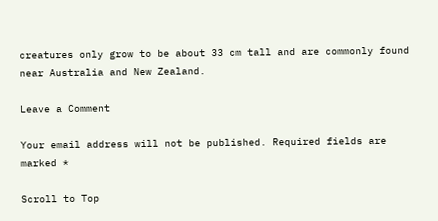creatures only grow to be about 33 cm tall and are commonly found near Australia and New Zealand.

Leave a Comment

Your email address will not be published. Required fields are marked *

Scroll to Top